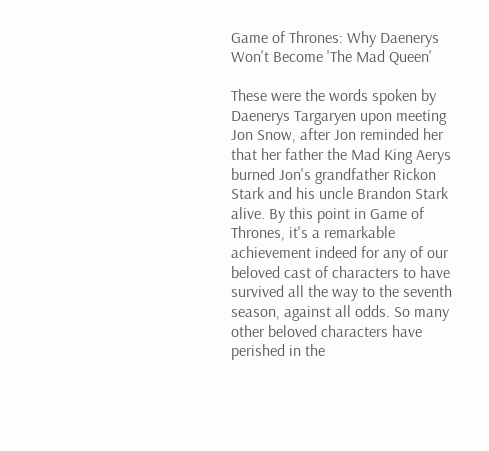Game of Thrones: Why Daenerys Won't Become 'The Mad Queen'

These were the words spoken by Daenerys Targaryen upon meeting Jon Snow, after Jon reminded her that her father the Mad King Aerys burned Jon's grandfather Rickon Stark and his uncle Brandon Stark alive. By this point in Game of Thrones, it's a remarkable achievement indeed for any of our beloved cast of characters to have survived all the way to the seventh season, against all odds. So many other beloved characters have perished in the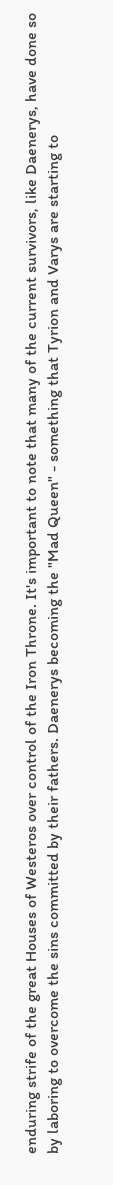enduring strife of the great Houses of Westeros over control of the Iron Throne. It's important to note that many of the current survivors, like Daenerys, have done so by laboring to overcome the sins committed by their fathers. Daenerys becoming the "Mad Queen" - something that Tyrion and Varys are starting to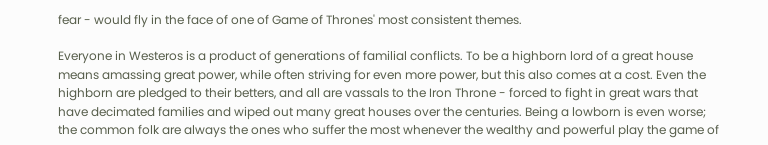fear - would fly in the face of one of Game of Thrones' most consistent themes.

Everyone in Westeros is a product of generations of familial conflicts. To be a highborn lord of a great house means amassing great power, while often striving for even more power, but this also comes at a cost. Even the highborn are pledged to their betters, and all are vassals to the Iron Throne - forced to fight in great wars that have decimated families and wiped out many great houses over the centuries. Being a lowborn is even worse; the common folk are always the ones who suffer the most whenever the wealthy and powerful play the game of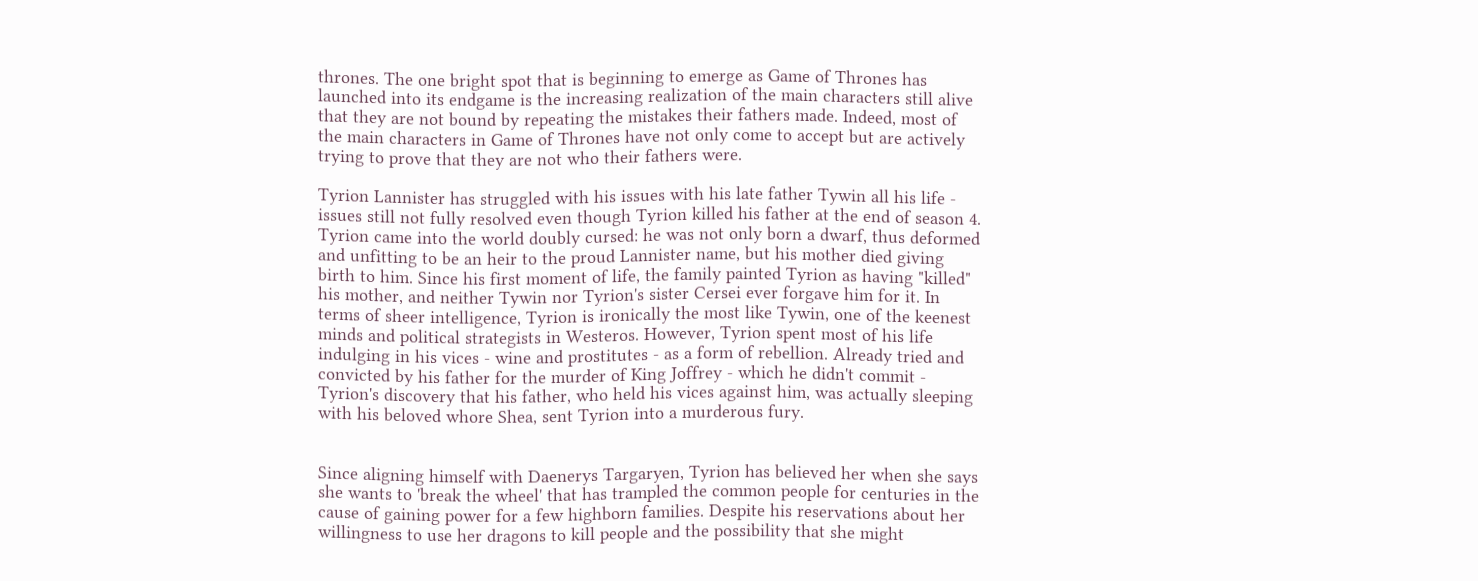thrones. The one bright spot that is beginning to emerge as Game of Thrones has launched into its endgame is the increasing realization of the main characters still alive that they are not bound by repeating the mistakes their fathers made. Indeed, most of the main characters in Game of Thrones have not only come to accept but are actively trying to prove that they are not who their fathers were.

Tyrion Lannister has struggled with his issues with his late father Tywin all his life - issues still not fully resolved even though Tyrion killed his father at the end of season 4. Tyrion came into the world doubly cursed: he was not only born a dwarf, thus deformed and unfitting to be an heir to the proud Lannister name, but his mother died giving birth to him. Since his first moment of life, the family painted Tyrion as having "killed" his mother, and neither Tywin nor Tyrion's sister Cersei ever forgave him for it. In terms of sheer intelligence, Tyrion is ironically the most like Tywin, one of the keenest minds and political strategists in Westeros. However, Tyrion spent most of his life indulging in his vices - wine and prostitutes - as a form of rebellion. Already tried and convicted by his father for the murder of King Joffrey - which he didn't commit - Tyrion's discovery that his father, who held his vices against him, was actually sleeping with his beloved whore Shea, sent Tyrion into a murderous fury.


Since aligning himself with Daenerys Targaryen, Tyrion has believed her when she says she wants to 'break the wheel' that has trampled the common people for centuries in the cause of gaining power for a few highborn families. Despite his reservations about her willingness to use her dragons to kill people and the possibility that she might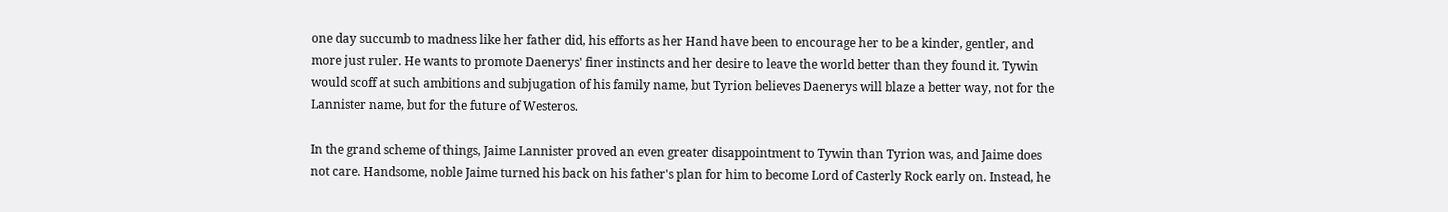one day succumb to madness like her father did, his efforts as her Hand have been to encourage her to be a kinder, gentler, and more just ruler. He wants to promote Daenerys' finer instincts and her desire to leave the world better than they found it. Tywin would scoff at such ambitions and subjugation of his family name, but Tyrion believes Daenerys will blaze a better way, not for the Lannister name, but for the future of Westeros.

In the grand scheme of things, Jaime Lannister proved an even greater disappointment to Tywin than Tyrion was, and Jaime does not care. Handsome, noble Jaime turned his back on his father's plan for him to become Lord of Casterly Rock early on. Instead, he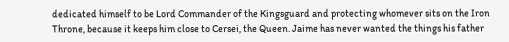dedicated himself to be Lord Commander of the Kingsguard and protecting whomever sits on the Iron Throne, because it keeps him close to Cersei, the Queen. Jaime has never wanted the things his father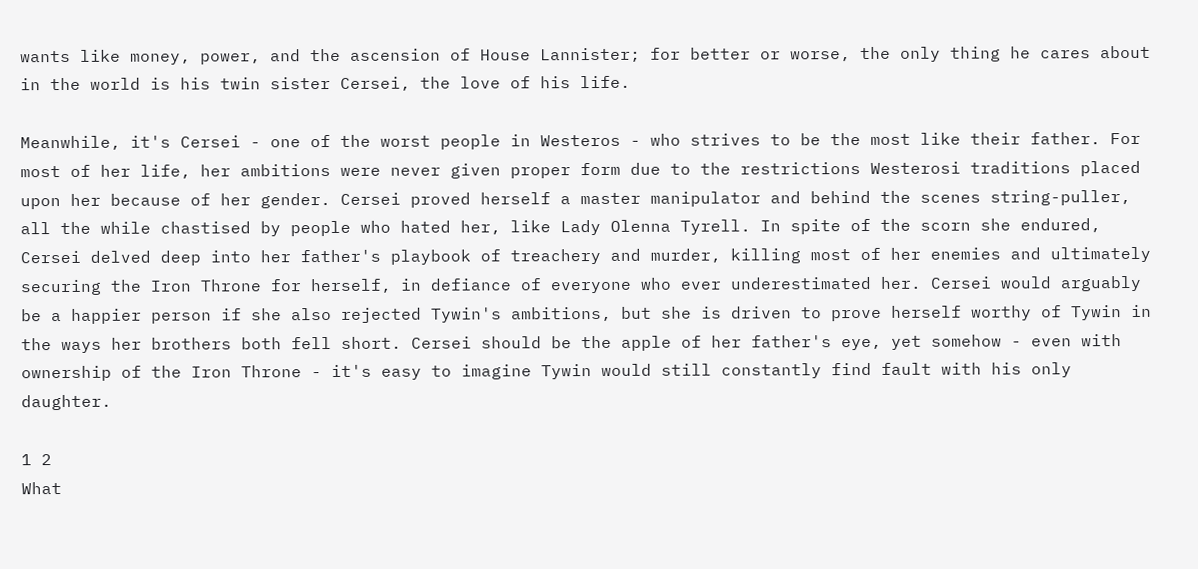wants like money, power, and the ascension of House Lannister; for better or worse, the only thing he cares about in the world is his twin sister Cersei, the love of his life.

Meanwhile, it's Cersei - one of the worst people in Westeros - who strives to be the most like their father. For most of her life, her ambitions were never given proper form due to the restrictions Westerosi traditions placed upon her because of her gender. Cersei proved herself a master manipulator and behind the scenes string-puller, all the while chastised by people who hated her, like Lady Olenna Tyrell. In spite of the scorn she endured, Cersei delved deep into her father's playbook of treachery and murder, killing most of her enemies and ultimately securing the Iron Throne for herself, in defiance of everyone who ever underestimated her. Cersei would arguably be a happier person if she also rejected Tywin's ambitions, but she is driven to prove herself worthy of Tywin in the ways her brothers both fell short. Cersei should be the apple of her father's eye, yet somehow - even with ownership of the Iron Throne - it's easy to imagine Tywin would still constantly find fault with his only daughter.

1 2
What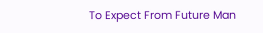To Expect From Future Man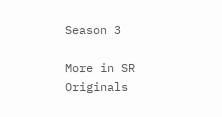Season 3

More in SR Originals